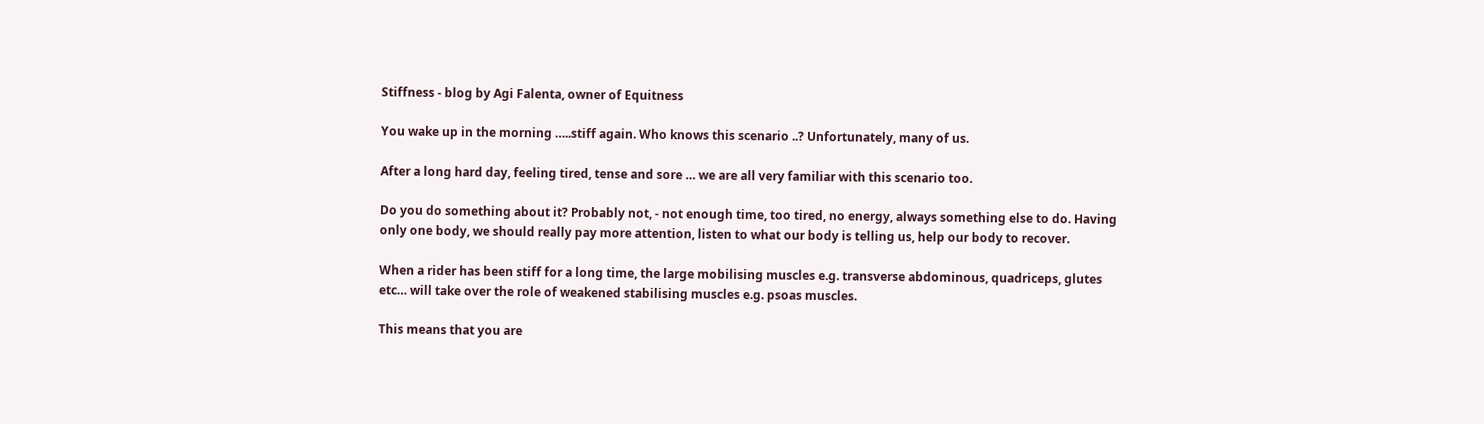Stiffness - blog by Agi Falenta, owner of Equitness

You wake up in the morning …..stiff again. Who knows this scenario ..? Unfortunately, many of us.

After a long hard day, feeling tired, tense and sore … we are all very familiar with this scenario too.

Do you do something about it? Probably not, - not enough time, too tired, no energy, always something else to do. Having only one body, we should really pay more attention, listen to what our body is telling us, help our body to recover.

When a rider has been stiff for a long time, the large mobilising muscles e.g. transverse abdominous, quadriceps, glutes etc… will take over the role of weakened stabilising muscles e.g. psoas muscles.

This means that you are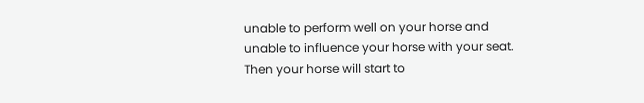unable to perform well on your horse and unable to influence your horse with your seat. Then your horse will start to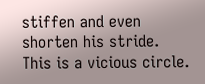stiffen and even shorten his stride. This is a vicious circle.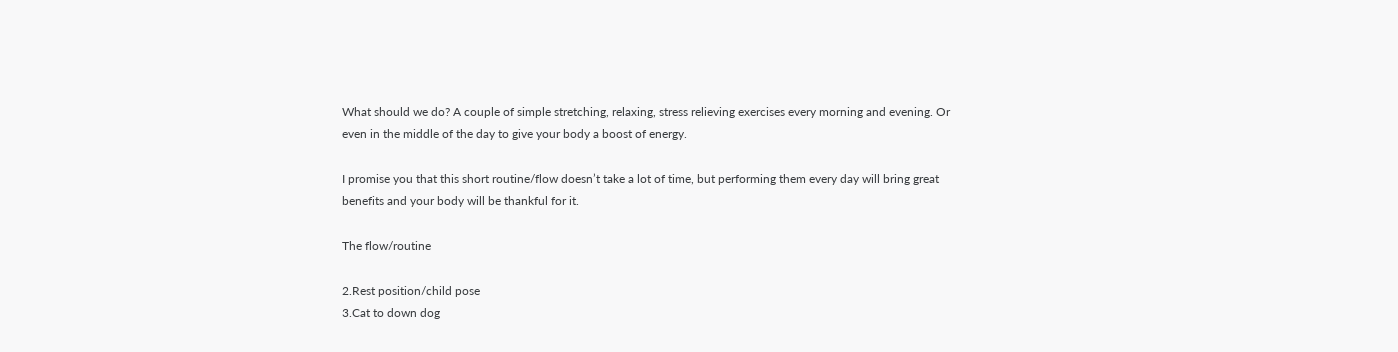What should we do? A couple of simple stretching, relaxing, stress relieving exercises every morning and evening. Or even in the middle of the day to give your body a boost of energy.

I promise you that this short routine/flow doesn’t take a lot of time, but performing them every day will bring great benefits and your body will be thankful for it.

The flow/routine

2.Rest position/child pose
3.Cat to down dog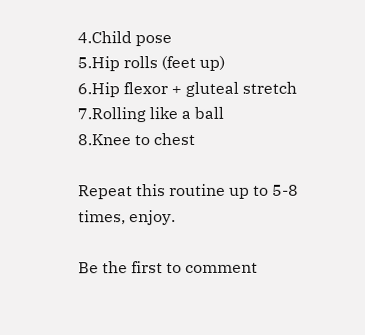4.Child pose
5.Hip rolls (feet up)
6.Hip flexor + gluteal stretch
7.Rolling like a ball
8.Knee to chest

Repeat this routine up to 5-8 times, enjoy.

Be the first to comment